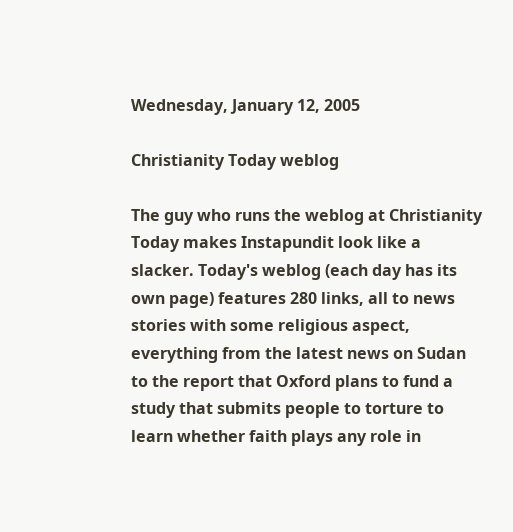Wednesday, January 12, 2005

Christianity Today weblog

The guy who runs the weblog at Christianity Today makes Instapundit look like a slacker. Today's weblog (each day has its own page) features 280 links, all to news stories with some religious aspect, everything from the latest news on Sudan to the report that Oxford plans to fund a study that submits people to torture to learn whether faith plays any role in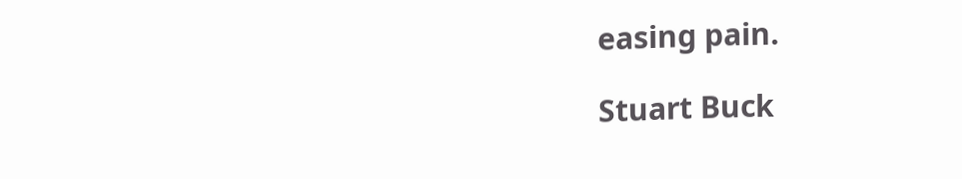easing pain.

Stuart Buck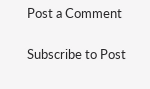Post a Comment

Subscribe to Post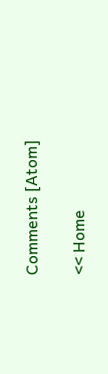Comments [Atom]

<< Home